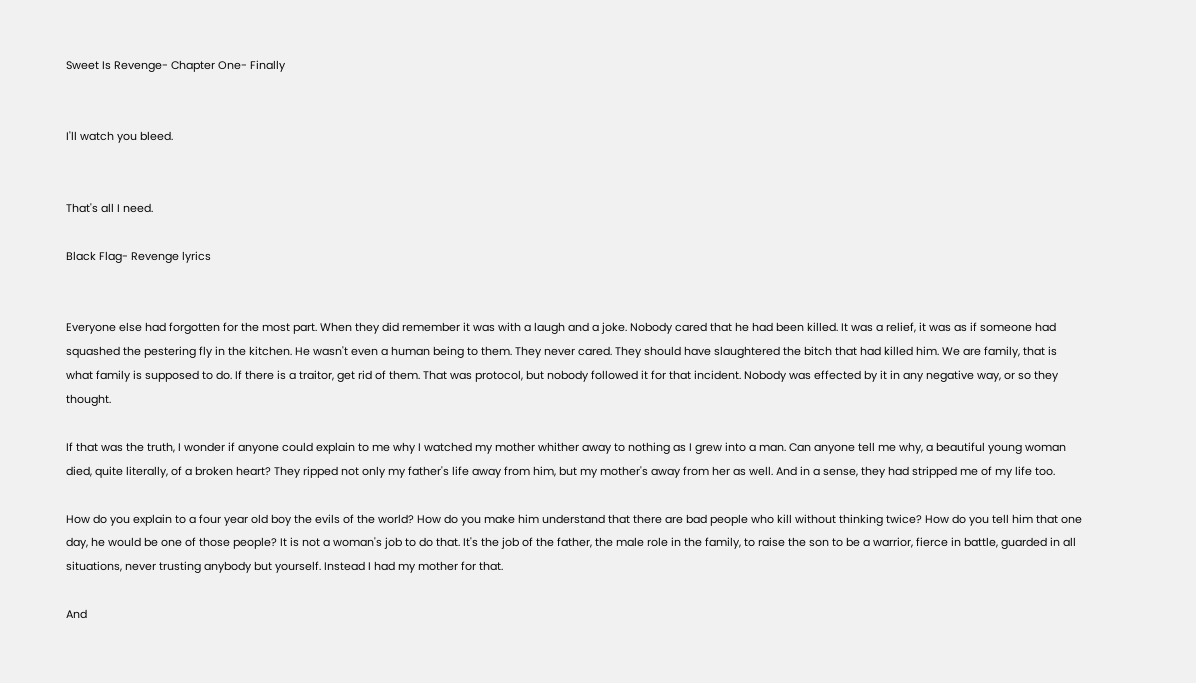Sweet Is Revenge- Chapter One- Finally


I'll watch you bleed.


That's all I need.

Black Flag- Revenge lyrics


Everyone else had forgotten for the most part. When they did remember it was with a laugh and a joke. Nobody cared that he had been killed. It was a relief, it was as if someone had squashed the pestering fly in the kitchen. He wasn't even a human being to them. They never cared. They should have slaughtered the bitch that had killed him. We are family, that is what family is supposed to do. If there is a traitor, get rid of them. That was protocol, but nobody followed it for that incident. Nobody was effected by it in any negative way, or so they thought.

If that was the truth, I wonder if anyone could explain to me why I watched my mother whither away to nothing as I grew into a man. Can anyone tell me why, a beautiful young woman died, quite literally, of a broken heart? They ripped not only my father's life away from him, but my mother's away from her as well. And in a sense, they had stripped me of my life too.

How do you explain to a four year old boy the evils of the world? How do you make him understand that there are bad people who kill without thinking twice? How do you tell him that one day, he would be one of those people? It is not a woman's job to do that. It's the job of the father, the male role in the family, to raise the son to be a warrior, fierce in battle, guarded in all situations, never trusting anybody but yourself. Instead I had my mother for that.

And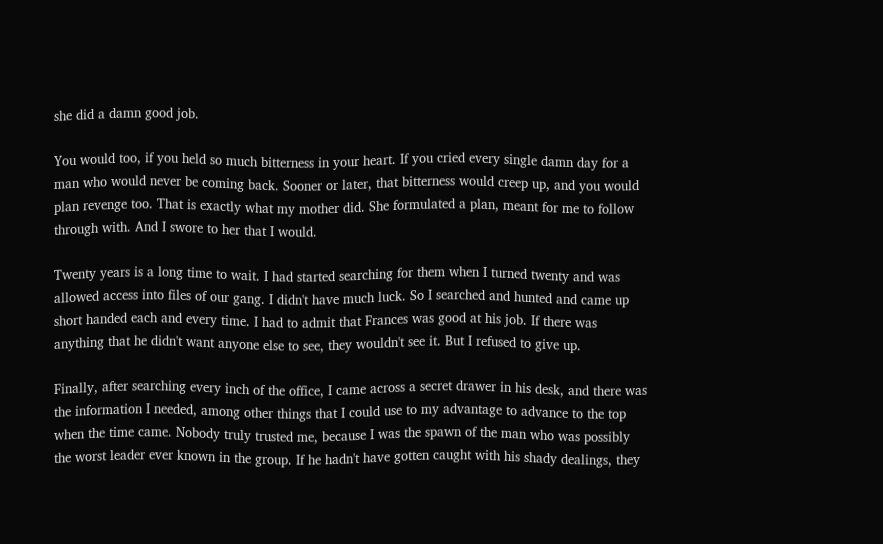she did a damn good job.

You would too, if you held so much bitterness in your heart. If you cried every single damn day for a man who would never be coming back. Sooner or later, that bitterness would creep up, and you would plan revenge too. That is exactly what my mother did. She formulated a plan, meant for me to follow through with. And I swore to her that I would.

Twenty years is a long time to wait. I had started searching for them when I turned twenty and was allowed access into files of our gang. I didn't have much luck. So I searched and hunted and came up short handed each and every time. I had to admit that Frances was good at his job. If there was anything that he didn't want anyone else to see, they wouldn't see it. But I refused to give up.

Finally, after searching every inch of the office, I came across a secret drawer in his desk, and there was the information I needed, among other things that I could use to my advantage to advance to the top when the time came. Nobody truly trusted me, because I was the spawn of the man who was possibly the worst leader ever known in the group. If he hadn't have gotten caught with his shady dealings, they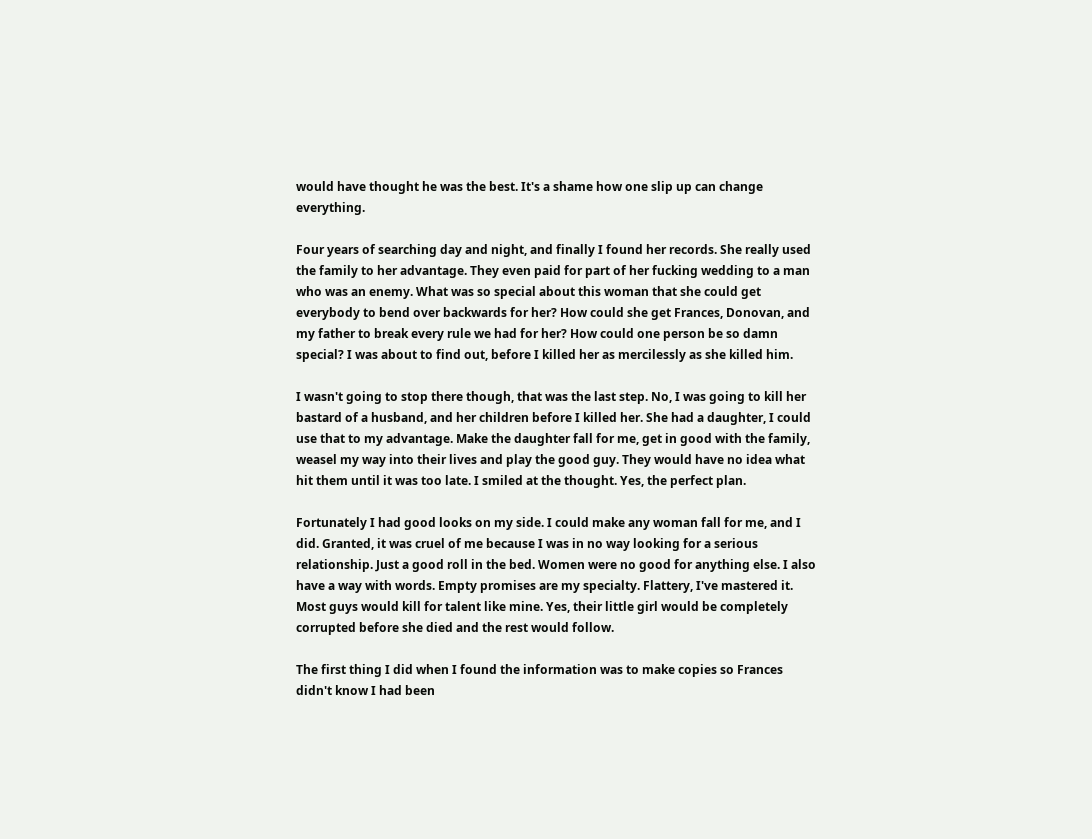would have thought he was the best. It's a shame how one slip up can change everything.

Four years of searching day and night, and finally I found her records. She really used the family to her advantage. They even paid for part of her fucking wedding to a man who was an enemy. What was so special about this woman that she could get everybody to bend over backwards for her? How could she get Frances, Donovan, and my father to break every rule we had for her? How could one person be so damn special? I was about to find out, before I killed her as mercilessly as she killed him.

I wasn't going to stop there though, that was the last step. No, I was going to kill her bastard of a husband, and her children before I killed her. She had a daughter, I could use that to my advantage. Make the daughter fall for me, get in good with the family, weasel my way into their lives and play the good guy. They would have no idea what hit them until it was too late. I smiled at the thought. Yes, the perfect plan.

Fortunately I had good looks on my side. I could make any woman fall for me, and I did. Granted, it was cruel of me because I was in no way looking for a serious relationship. Just a good roll in the bed. Women were no good for anything else. I also have a way with words. Empty promises are my specialty. Flattery, I've mastered it. Most guys would kill for talent like mine. Yes, their little girl would be completely corrupted before she died and the rest would follow.

The first thing I did when I found the information was to make copies so Frances didn't know I had been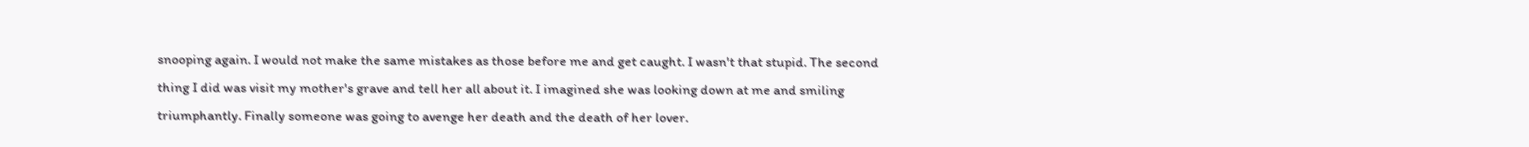snooping again. I would not make the same mistakes as those before me and get caught. I wasn't that stupid. The second thing I did was visit my mother's grave and tell her all about it. I imagined she was looking down at me and smiling triumphantly. Finally someone was going to avenge her death and the death of her lover.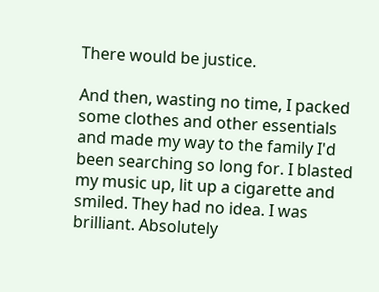There would be justice.

And then, wasting no time, I packed some clothes and other essentials and made my way to the family I'd been searching so long for. I blasted my music up, lit up a cigarette and smiled. They had no idea. I was brilliant. Absolutely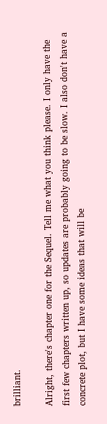brilliant.

Alright, there's chapter one for the Sequel. Tell me what you think please. I only have the first few chapters written up, so updates are probably going to be slow. I also don't have a concrete plot, but I have some ideas that will be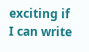exciting if I can write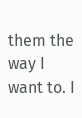them the way I want to. I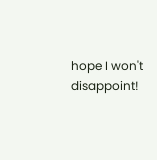hope I won't disappoint!